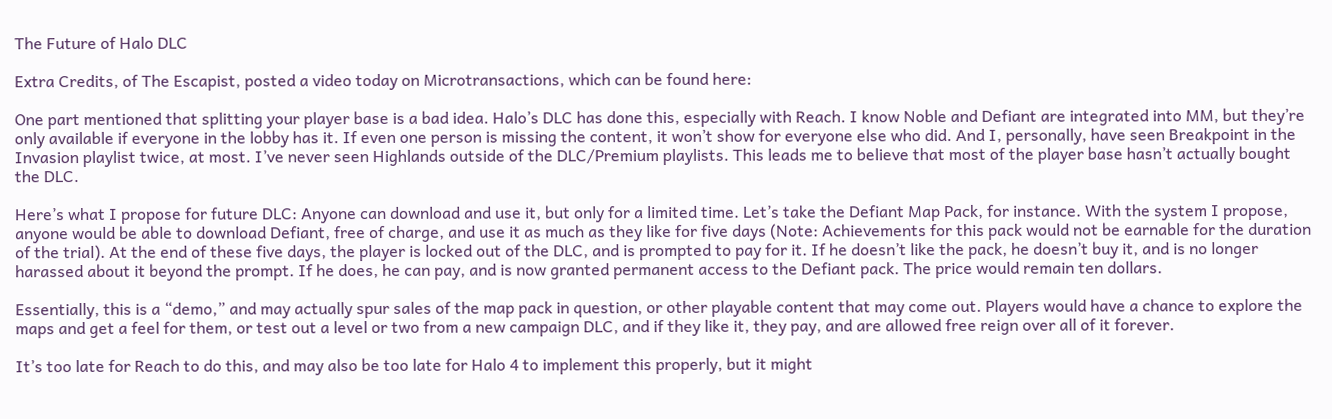The Future of Halo DLC

Extra Credits, of The Escapist, posted a video today on Microtransactions, which can be found here:

One part mentioned that splitting your player base is a bad idea. Halo’s DLC has done this, especially with Reach. I know Noble and Defiant are integrated into MM, but they’re only available if everyone in the lobby has it. If even one person is missing the content, it won’t show for everyone else who did. And I, personally, have seen Breakpoint in the Invasion playlist twice, at most. I’ve never seen Highlands outside of the DLC/Premium playlists. This leads me to believe that most of the player base hasn’t actually bought the DLC.

Here’s what I propose for future DLC: Anyone can download and use it, but only for a limited time. Let’s take the Defiant Map Pack, for instance. With the system I propose, anyone would be able to download Defiant, free of charge, and use it as much as they like for five days (Note: Achievements for this pack would not be earnable for the duration of the trial). At the end of these five days, the player is locked out of the DLC, and is prompted to pay for it. If he doesn’t like the pack, he doesn’t buy it, and is no longer harassed about it beyond the prompt. If he does, he can pay, and is now granted permanent access to the Defiant pack. The price would remain ten dollars.

Essentially, this is a “demo,” and may actually spur sales of the map pack in question, or other playable content that may come out. Players would have a chance to explore the maps and get a feel for them, or test out a level or two from a new campaign DLC, and if they like it, they pay, and are allowed free reign over all of it forever.

It’s too late for Reach to do this, and may also be too late for Halo 4 to implement this properly, but it might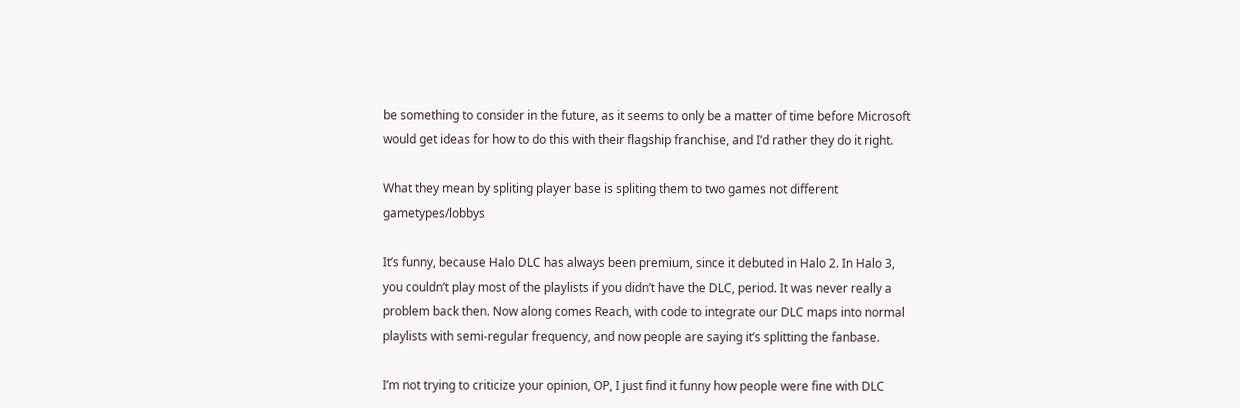be something to consider in the future, as it seems to only be a matter of time before Microsoft would get ideas for how to do this with their flagship franchise, and I’d rather they do it right.

What they mean by spliting player base is spliting them to two games not different gametypes/lobbys

It’s funny, because Halo DLC has always been premium, since it debuted in Halo 2. In Halo 3, you couldn’t play most of the playlists if you didn’t have the DLC, period. It was never really a problem back then. Now along comes Reach, with code to integrate our DLC maps into normal playlists with semi-regular frequency, and now people are saying it’s splitting the fanbase.

I’m not trying to criticize your opinion, OP, I just find it funny how people were fine with DLC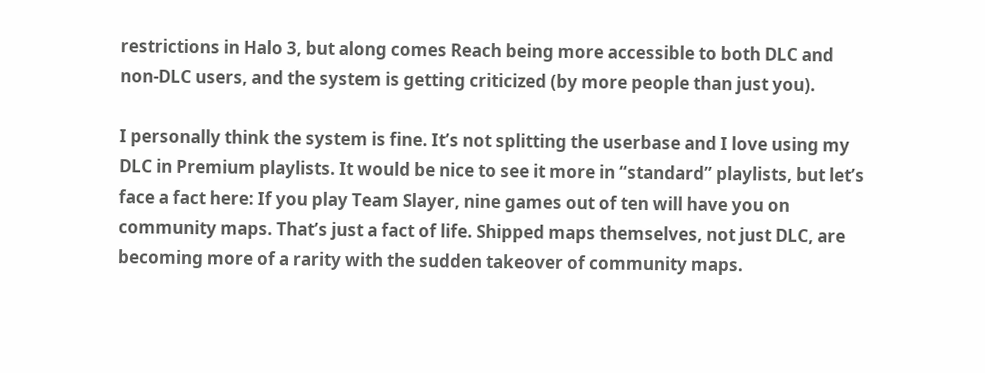restrictions in Halo 3, but along comes Reach being more accessible to both DLC and non-DLC users, and the system is getting criticized (by more people than just you).

I personally think the system is fine. It’s not splitting the userbase and I love using my DLC in Premium playlists. It would be nice to see it more in “standard” playlists, but let’s face a fact here: If you play Team Slayer, nine games out of ten will have you on community maps. That’s just a fact of life. Shipped maps themselves, not just DLC, are becoming more of a rarity with the sudden takeover of community maps.